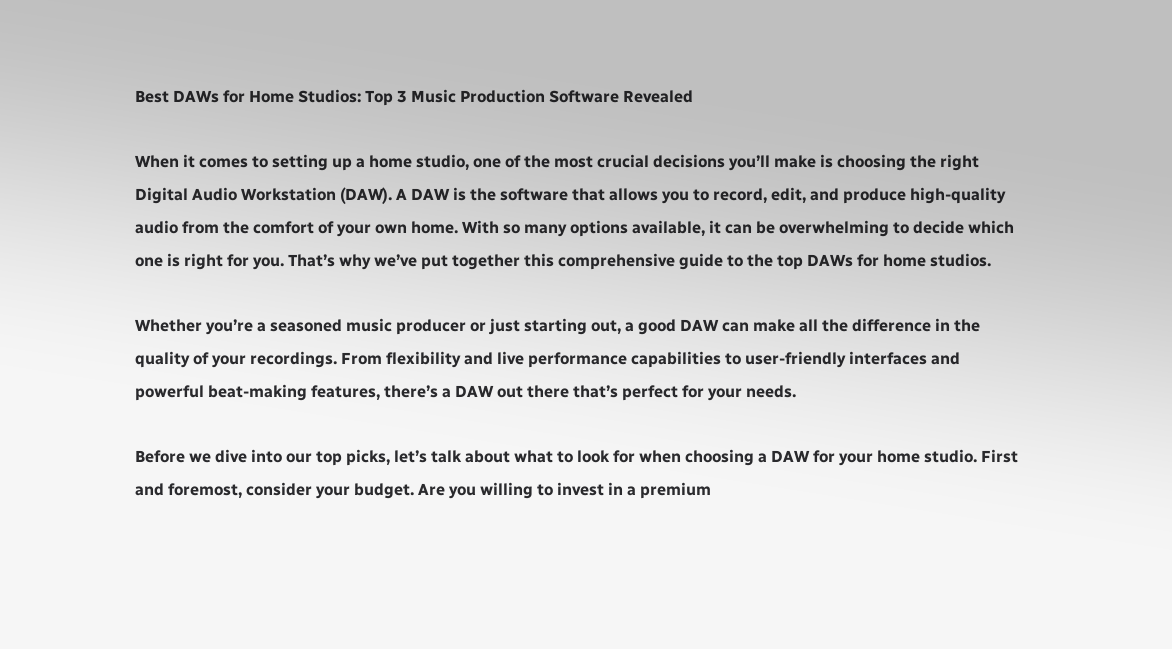Best DAWs for Home Studios: Top 3 Music Production Software Revealed

When it comes to setting up a home studio, one of the most crucial decisions you’ll make is choosing the right Digital Audio Workstation (DAW). A DAW is the software that allows you to record, edit, and produce high-quality audio from the comfort of your own home. With so many options available, it can be overwhelming to decide which one is right for you. That’s why we’ve put together this comprehensive guide to the top DAWs for home studios.

Whether you’re a seasoned music producer or just starting out, a good DAW can make all the difference in the quality of your recordings. From flexibility and live performance capabilities to user-friendly interfaces and powerful beat-making features, there’s a DAW out there that’s perfect for your needs.

Before we dive into our top picks, let’s talk about what to look for when choosing a DAW for your home studio. First and foremost, consider your budget. Are you willing to invest in a premium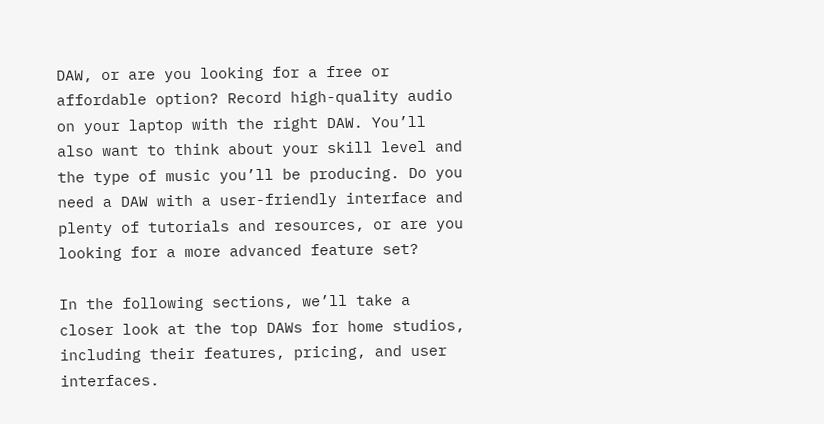DAW, or are you looking for a free or affordable option? Record high-quality audio on your laptop with the right DAW. You’ll also want to think about your skill level and the type of music you’ll be producing. Do you need a DAW with a user-friendly interface and plenty of tutorials and resources, or are you looking for a more advanced feature set?

In the following sections, we’ll take a closer look at the top DAWs for home studios, including their features, pricing, and user interfaces.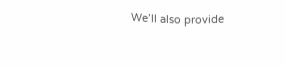We’ll also provide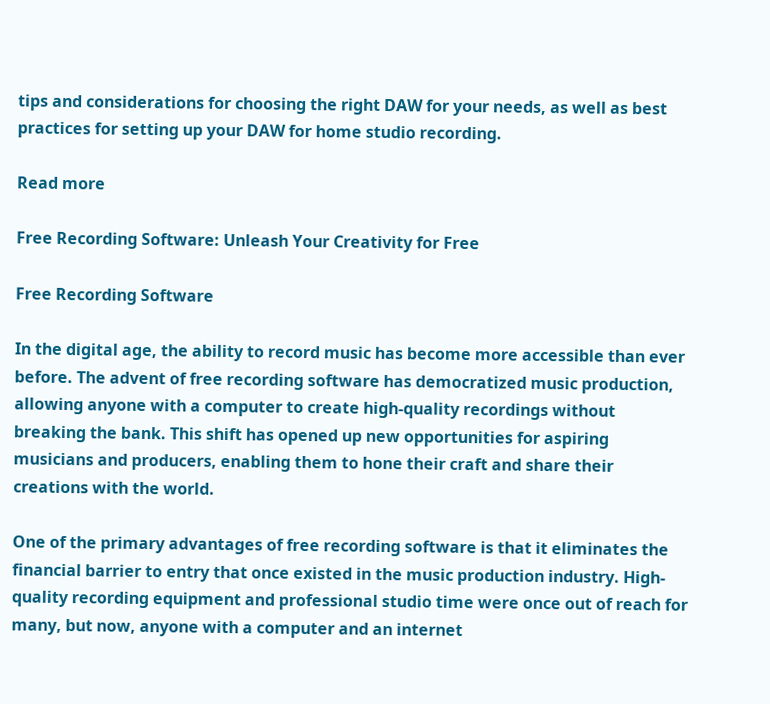tips and considerations for choosing the right DAW for your needs, as well as best practices for setting up your DAW for home studio recording.

Read more

Free Recording Software: Unleash Your Creativity for Free

Free Recording Software

In the digital age, the ability to record music has become more accessible than ever before. The advent of free recording software has democratized music production, allowing anyone with a computer to create high-quality recordings without breaking the bank. This shift has opened up new opportunities for aspiring musicians and producers, enabling them to hone their craft and share their creations with the world.

One of the primary advantages of free recording software is that it eliminates the financial barrier to entry that once existed in the music production industry. High-quality recording equipment and professional studio time were once out of reach for many, but now, anyone with a computer and an internet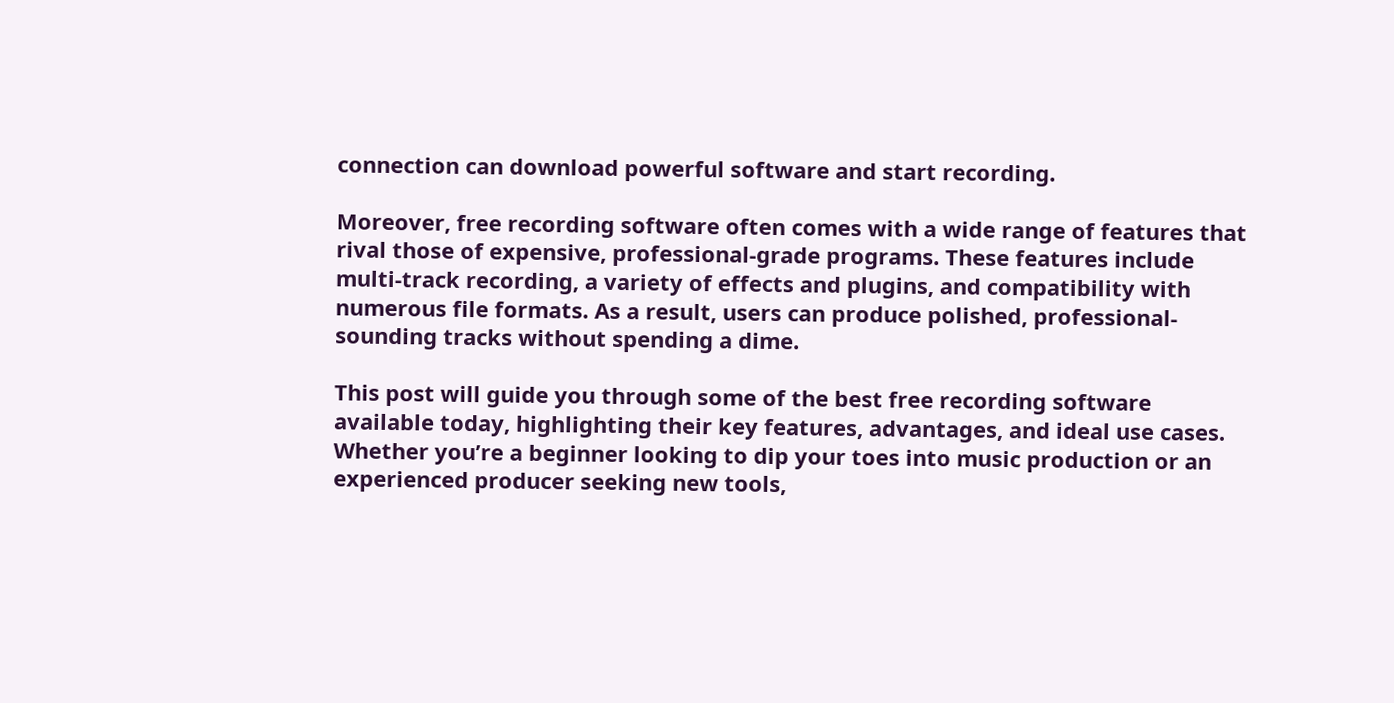connection can download powerful software and start recording.

Moreover, free recording software often comes with a wide range of features that rival those of expensive, professional-grade programs. These features include multi-track recording, a variety of effects and plugins, and compatibility with numerous file formats. As a result, users can produce polished, professional-sounding tracks without spending a dime.

This post will guide you through some of the best free recording software available today, highlighting their key features, advantages, and ideal use cases. Whether you’re a beginner looking to dip your toes into music production or an experienced producer seeking new tools,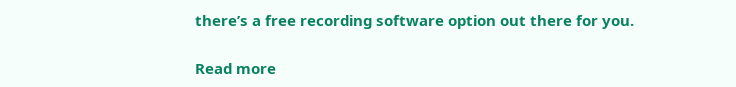there’s a free recording software option out there for you.

Read more